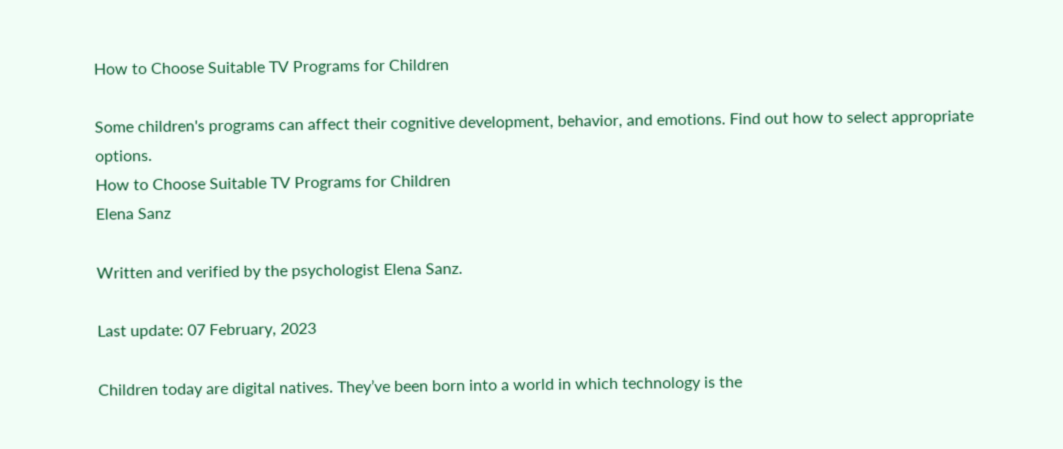How to Choose Suitable TV Programs for Children

Some children's programs can affect their cognitive development, behavior, and emotions. Find out how to select appropriate options.
How to Choose Suitable TV Programs for Children
Elena Sanz

Written and verified by the psychologist Elena Sanz.

Last update: 07 February, 2023

Children today are digital natives. They’ve been born into a world in which technology is the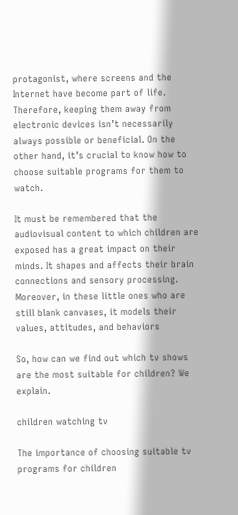protagonist, where screens and the Internet have become part of life. Therefore, keeping them away from electronic devices isn’t necessarily always possible or beneficial. On the other hand, it’s crucial to know how to choose suitable programs for them to watch.

It must be remembered that the  audiovisual content to which children are exposed has a great impact on their minds. It shapes and affects their brain connections and sensory processing. Moreover, in these little ones who are still blank canvases, it models their values, attitudes, and behaviors

So, how can we find out which tv shows are the most suitable for children? We explain.

children watching tv

The importance of choosing suitable tv programs for children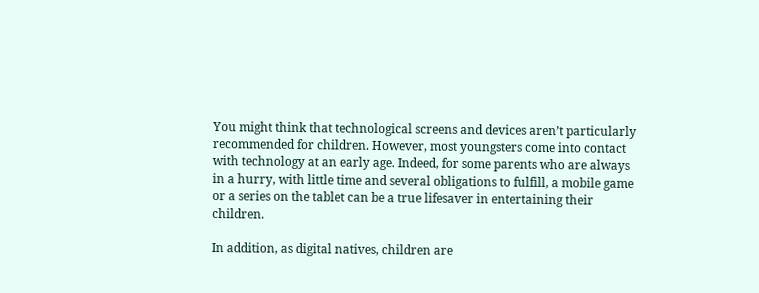You might think that technological screens and devices aren’t particularly recommended for children. However, most youngsters come into contact with technology at an early age. Indeed, for some parents who are always in a hurry, with little time and several obligations to fulfill, a mobile game or a series on the tablet can be a true lifesaver in entertaining their children.

In addition, as digital natives, children are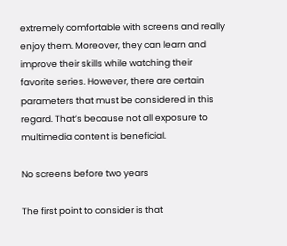extremely comfortable with screens and really enjoy them. Moreover, they can learn and improve their skills while watching their favorite series. However, there are certain parameters that must be considered in this regard. That’s because not all exposure to multimedia content is beneficial.

No screens before two years

The first point to consider is that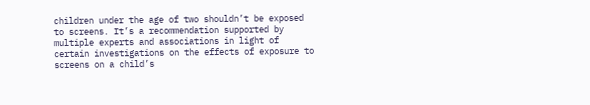children under the age of two shouldn’t be exposed to screens. It’s a recommendation supported by multiple experts and associations in light of certain investigations on the effects of exposure to screens on a child’s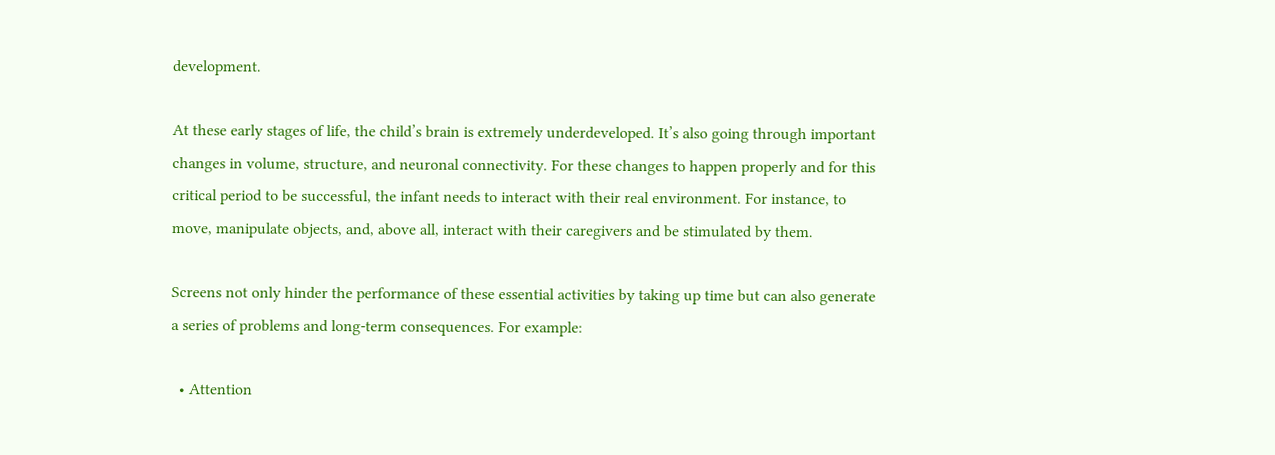development.

At these early stages of life, the child’s brain is extremely underdeveloped. It’s also going through important changes in volume, structure, and neuronal connectivity. For these changes to happen properly and for this critical period to be successful, the infant needs to interact with their real environment. For instance, to move, manipulate objects, and, above all, interact with their caregivers and be stimulated by them.

Screens not only hinder the performance of these essential activities by taking up time but can also generate a series of problems and long-term consequences. For example:

  • Attention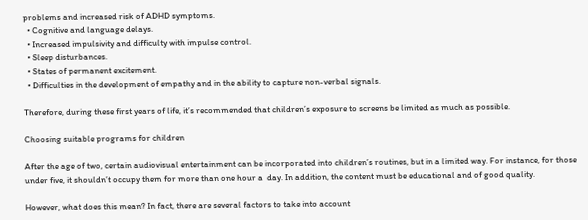problems and increased risk of ADHD symptoms.
  • Cognitive and language delays.
  • Increased impulsivity and difficulty with impulse control.
  • Sleep disturbances.
  • States of permanent excitement.
  • Difficulties in the development of empathy and in the ability to capture non-verbal signals.

Therefore, during these first years of life, it’s recommended that children’s exposure to screens be limited as much as possible.

Choosing suitable programs for children

After the age of two, certain audiovisual entertainment can be incorporated into children’s routines, but in a limited way. For instance, for those under five, it shouldn’t occupy them for more than one hour a  day. In addition, the content must be educational and of good quality.

However, what does this mean? In fact, there are several factors to take into account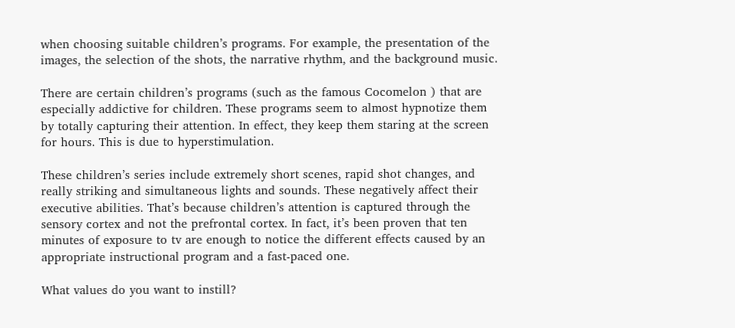when choosing suitable children’s programs. For example, the presentation of the images, the selection of the shots, the narrative rhythm, and the background music.

There are certain children’s programs (such as the famous Cocomelon ) that are especially addictive for children. These programs seem to almost hypnotize them by totally capturing their attention. In effect, they keep them staring at the screen for hours. This is due to hyperstimulation.

These children’s series include extremely short scenes, rapid shot changes, and really striking and simultaneous lights and sounds. These negatively affect their executive abilities. That’s because children’s attention is captured through the sensory cortex and not the prefrontal cortex. In fact, it’s been proven that ten minutes of exposure to tv are enough to notice the different effects caused by an appropriate instructional program and a fast-paced one.

What values do you want to instill?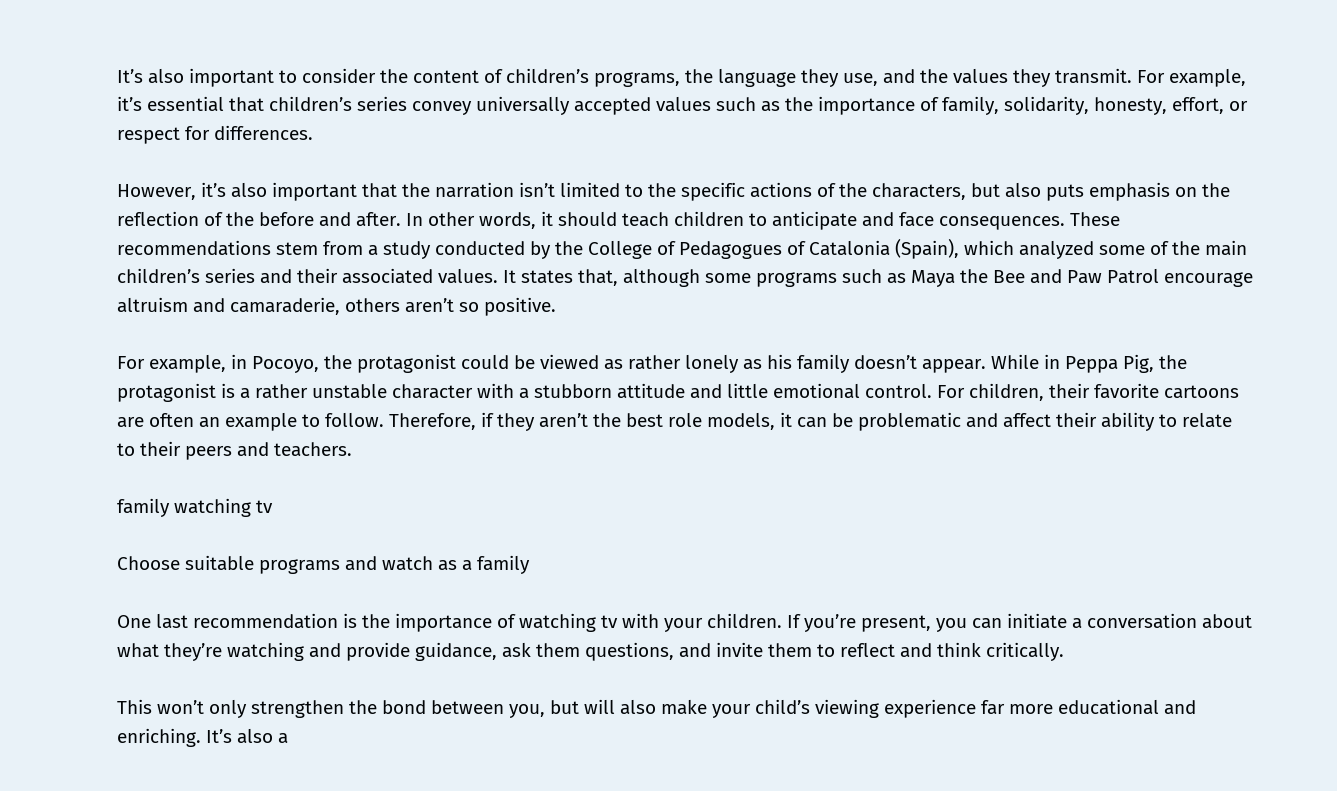It’s also important to consider the content of children’s programs, the language they use, and the values they transmit. For example, it’s essential that children’s series convey universally accepted values such as the importance of family, solidarity, honesty, effort, or respect for differences.

However, it’s also important that the narration isn’t limited to the specific actions of the characters, but also puts emphasis on the reflection of the before and after. In other words, it should teach children to anticipate and face consequences. These recommendations stem from a study conducted by the College of Pedagogues of Catalonia (Spain), which analyzed some of the main children’s series and their associated values. It states that, although some programs such as Maya the Bee and Paw Patrol encourage altruism and camaraderie, others aren’t so positive.

For example, in Pocoyo, the protagonist could be viewed as rather lonely as his family doesn’t appear. While in Peppa Pig, the protagonist is a rather unstable character with a stubborn attitude and little emotional control. For children, their favorite cartoons are often an example to follow. Therefore, if they aren’t the best role models, it can be problematic and affect their ability to relate to their peers and teachers.

family watching tv

Choose suitable programs and watch as a family

One last recommendation is the importance of watching tv with your children. If you’re present, you can initiate a conversation about what they’re watching and provide guidance, ask them questions, and invite them to reflect and think critically.

This won’t only strengthen the bond between you, but will also make your child’s viewing experience far more educational and enriching. It’s also a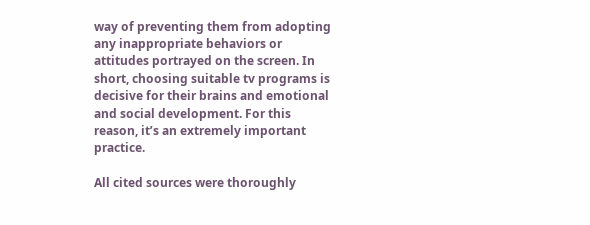way of preventing them from adopting any inappropriate behaviors or attitudes portrayed on the screen. In short, choosing suitable tv programs is decisive for their brains and emotional and social development. For this reason, it’s an extremely important practice.

All cited sources were thoroughly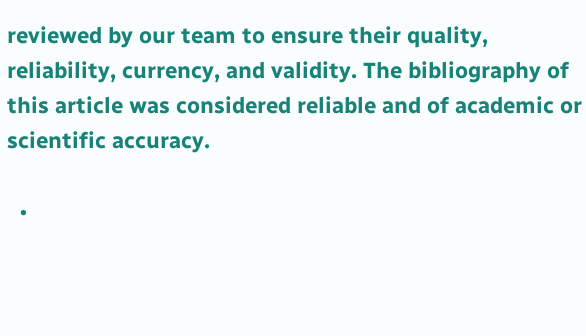reviewed by our team to ensure their quality, reliability, currency, and validity. The bibliography of this article was considered reliable and of academic or scientific accuracy.

  •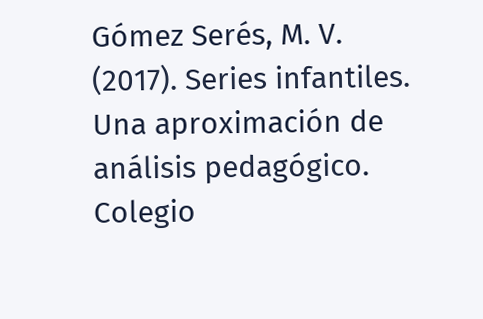Gómez Serés, M. V. (2017). Series infantiles. Una aproximación de análisis pedagógico. Colegio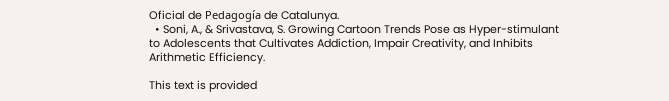Oficial de Pedagogía de Catalunya.
  • Soni, A., & Srivastava, S. Growing Cartoon Trends Pose as Hyper-stimulant to Adolescents that Cultivates Addiction, Impair Creativity, and Inhibits Arithmetic Efficiency.

This text is provided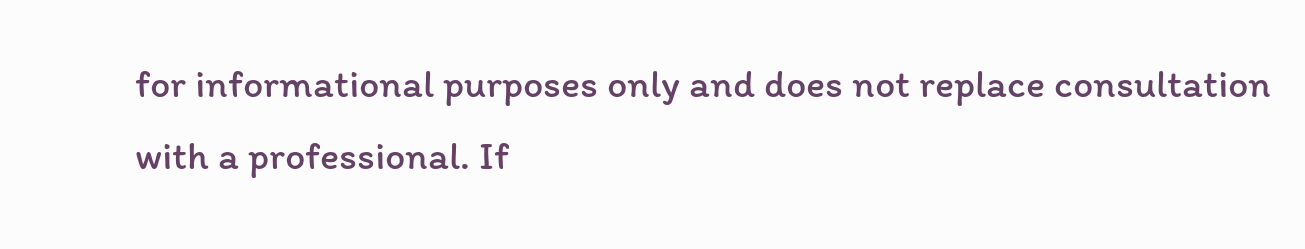for informational purposes only and does not replace consultation with a professional. If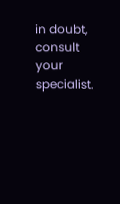in doubt, consult your specialist.